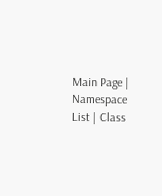Main Page | Namespace List | Class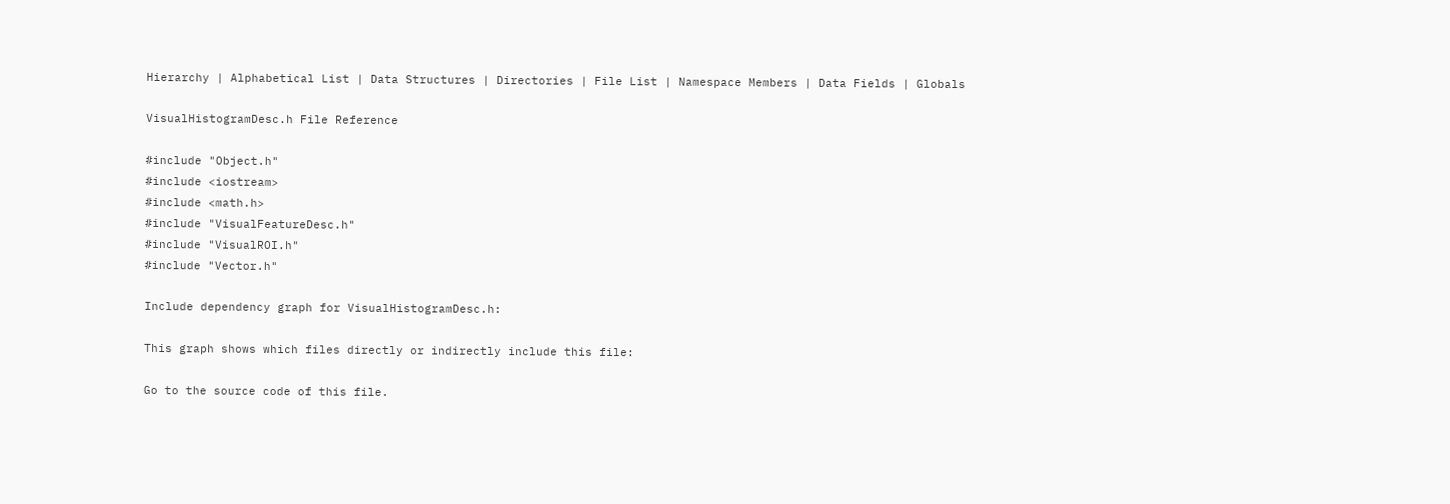Hierarchy | Alphabetical List | Data Structures | Directories | File List | Namespace Members | Data Fields | Globals

VisualHistogramDesc.h File Reference

#include "Object.h"
#include <iostream>
#include <math.h>
#include "VisualFeatureDesc.h"
#include "VisualROI.h"
#include "Vector.h"

Include dependency graph for VisualHistogramDesc.h:

This graph shows which files directly or indirectly include this file:

Go to the source code of this file.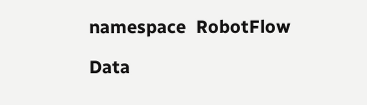namespace  RobotFlow

Data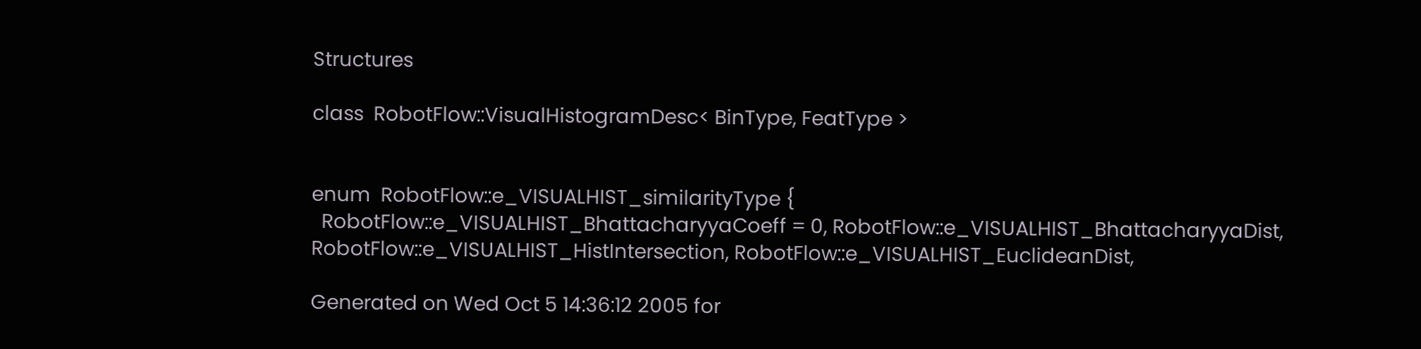Structures

class  RobotFlow::VisualHistogramDesc< BinType, FeatType >


enum  RobotFlow::e_VISUALHIST_similarityType {
  RobotFlow::e_VISUALHIST_BhattacharyyaCoeff = 0, RobotFlow::e_VISUALHIST_BhattacharyyaDist, RobotFlow::e_VISUALHIST_HistIntersection, RobotFlow::e_VISUALHIST_EuclideanDist,

Generated on Wed Oct 5 14:36:12 2005 for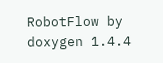RobotFlow by  doxygen 1.4.4